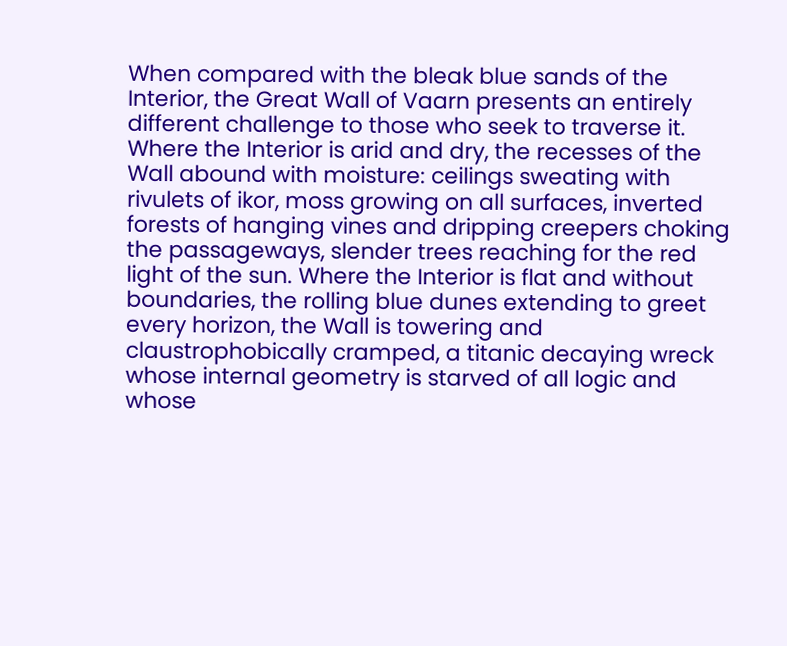When compared with the bleak blue sands of the Interior, the Great Wall of Vaarn presents an entirely different challenge to those who seek to traverse it. Where the Interior is arid and dry, the recesses of the Wall abound with moisture: ceilings sweating with rivulets of ikor, moss growing on all surfaces, inverted forests of hanging vines and dripping creepers choking the passageways, slender trees reaching for the red light of the sun. Where the Interior is flat and without boundaries, the rolling blue dunes extending to greet every horizon, the Wall is towering and claustrophobically cramped, a titanic decaying wreck whose internal geometry is starved of all logic and whose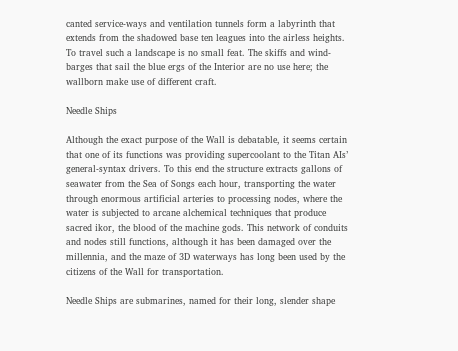canted service-ways and ventilation tunnels form a labyrinth that extends from the shadowed base ten leagues into the airless heights. To travel such a landscape is no small feat. The skiffs and wind-barges that sail the blue ergs of the Interior are no use here; the wallborn make use of different craft.

Needle Ships

Although the exact purpose of the Wall is debatable, it seems certain that one of its functions was providing supercoolant to the Titan AIs’ general-syntax drivers. To this end the structure extracts gallons of seawater from the Sea of Songs each hour, transporting the water through enormous artificial arteries to processing nodes, where the water is subjected to arcane alchemical techniques that produce sacred ikor, the blood of the machine gods. This network of conduits and nodes still functions, although it has been damaged over the millennia, and the maze of 3D waterways has long been used by the citizens of the Wall for transportation.

Needle Ships are submarines, named for their long, slender shape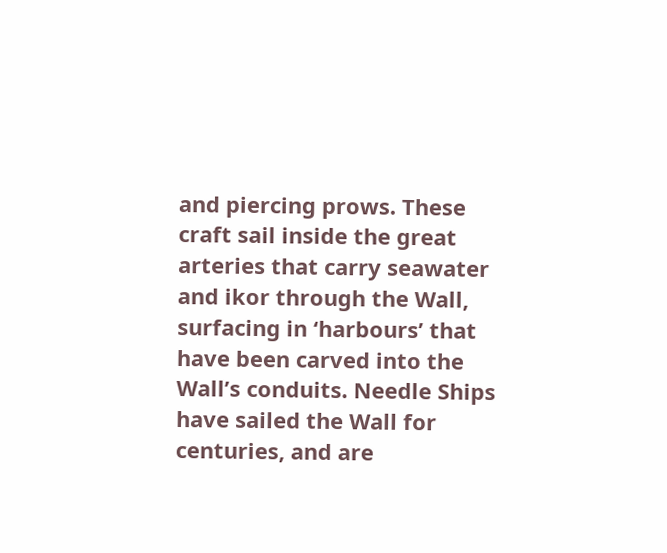and piercing prows. These craft sail inside the great arteries that carry seawater and ikor through the Wall, surfacing in ‘harbours’ that have been carved into the Wall’s conduits. Needle Ships have sailed the Wall for centuries, and are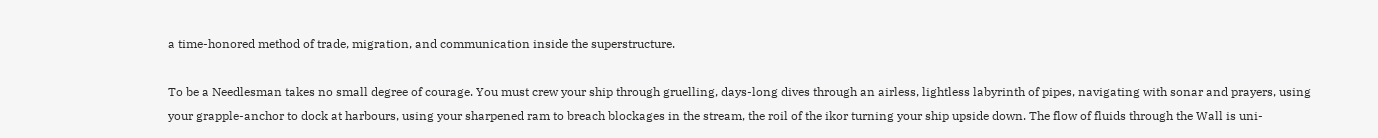a time-honored method of trade, migration, and communication inside the superstructure.

To be a Needlesman takes no small degree of courage. You must crew your ship through gruelling, days-long dives through an airless, lightless labyrinth of pipes, navigating with sonar and prayers, using your grapple-anchor to dock at harbours, using your sharpened ram to breach blockages in the stream, the roil of the ikor turning your ship upside down. The flow of fluids through the Wall is uni-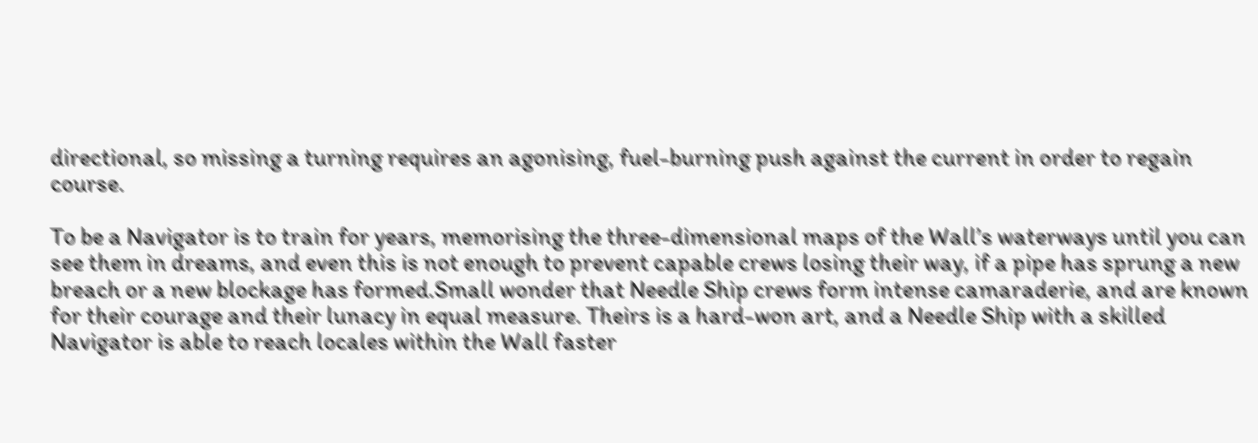directional, so missing a turning requires an agonising, fuel-burning push against the current in order to regain course.

To be a Navigator is to train for years, memorising the three-dimensional maps of the Wall’s waterways until you can see them in dreams, and even this is not enough to prevent capable crews losing their way, if a pipe has sprung a new breach or a new blockage has formed.Small wonder that Needle Ship crews form intense camaraderie, and are known for their courage and their lunacy in equal measure. Theirs is a hard-won art, and a Needle Ship with a skilled Navigator is able to reach locales within the Wall faster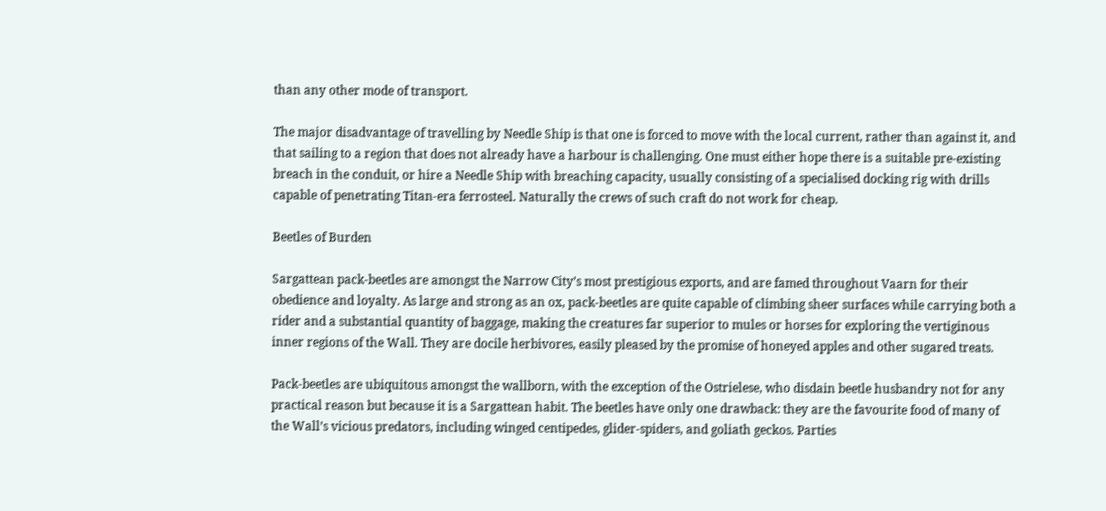than any other mode of transport.

The major disadvantage of travelling by Needle Ship is that one is forced to move with the local current, rather than against it, and that sailing to a region that does not already have a harbour is challenging. One must either hope there is a suitable pre-existing breach in the conduit, or hire a Needle Ship with breaching capacity, usually consisting of a specialised docking rig with drills capable of penetrating Titan-era ferrosteel. Naturally the crews of such craft do not work for cheap.

Beetles of Burden

Sargattean pack-beetles are amongst the Narrow City’s most prestigious exports, and are famed throughout Vaarn for their obedience and loyalty. As large and strong as an ox, pack-beetles are quite capable of climbing sheer surfaces while carrying both a rider and a substantial quantity of baggage, making the creatures far superior to mules or horses for exploring the vertiginous inner regions of the Wall. They are docile herbivores, easily pleased by the promise of honeyed apples and other sugared treats.

Pack-beetles are ubiquitous amongst the wallborn, with the exception of the Ostrielese, who disdain beetle husbandry not for any practical reason but because it is a Sargattean habit. The beetles have only one drawback: they are the favourite food of many of the Wall’s vicious predators, including winged centipedes, glider-spiders, and goliath geckos. Parties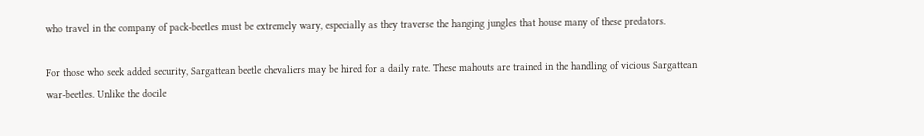who travel in the company of pack-beetles must be extremely wary, especially as they traverse the hanging jungles that house many of these predators.

For those who seek added security, Sargattean beetle chevaliers may be hired for a daily rate. These mahouts are trained in the handling of vicious Sargattean war-beetles. Unlike the docile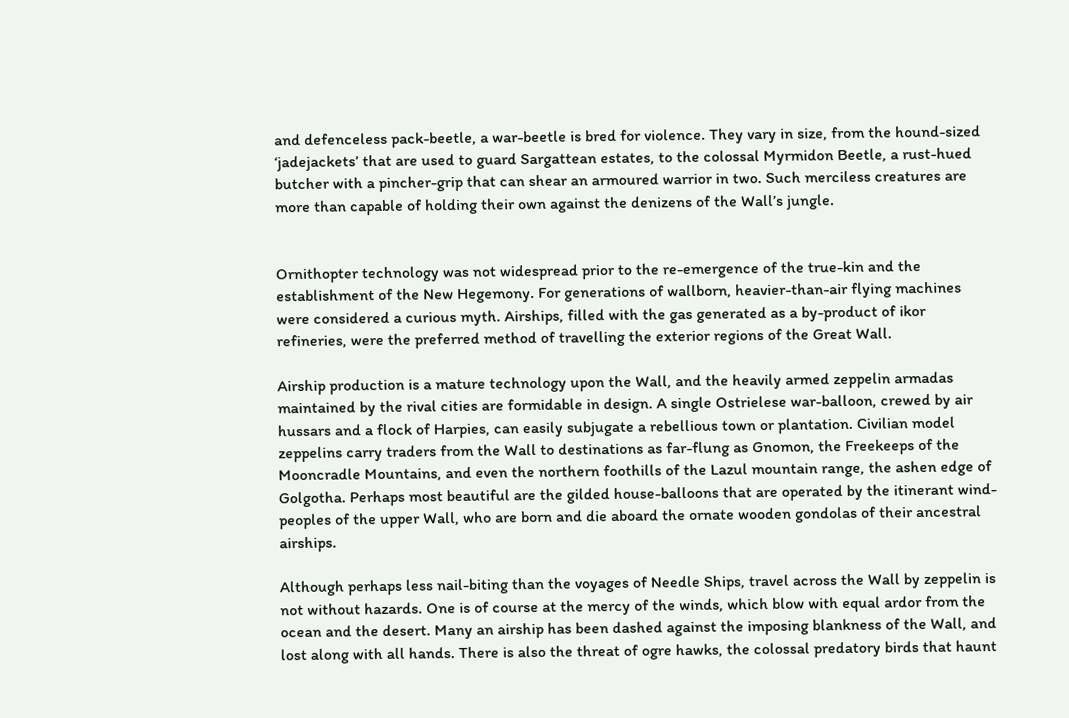and defenceless pack-beetle, a war-beetle is bred for violence. They vary in size, from the hound-sized ‘jadejackets’ that are used to guard Sargattean estates, to the colossal Myrmidon Beetle, a rust-hued butcher with a pincher-grip that can shear an armoured warrior in two. Such merciless creatures are more than capable of holding their own against the denizens of the Wall’s jungle.


Ornithopter technology was not widespread prior to the re-emergence of the true-kin and the establishment of the New Hegemony. For generations of wallborn, heavier-than-air flying machines were considered a curious myth. Airships, filled with the gas generated as a by-product of ikor refineries, were the preferred method of travelling the exterior regions of the Great Wall.

Airship production is a mature technology upon the Wall, and the heavily armed zeppelin armadas maintained by the rival cities are formidable in design. A single Ostrielese war-balloon, crewed by air hussars and a flock of Harpies, can easily subjugate a rebellious town or plantation. Civilian model zeppelins carry traders from the Wall to destinations as far-flung as Gnomon, the Freekeeps of the Mooncradle Mountains, and even the northern foothills of the Lazul mountain range, the ashen edge of Golgotha. Perhaps most beautiful are the gilded house-balloons that are operated by the itinerant wind-peoples of the upper Wall, who are born and die aboard the ornate wooden gondolas of their ancestral airships.

Although perhaps less nail-biting than the voyages of Needle Ships, travel across the Wall by zeppelin is not without hazards. One is of course at the mercy of the winds, which blow with equal ardor from the ocean and the desert. Many an airship has been dashed against the imposing blankness of the Wall, and lost along with all hands. There is also the threat of ogre hawks, the colossal predatory birds that haunt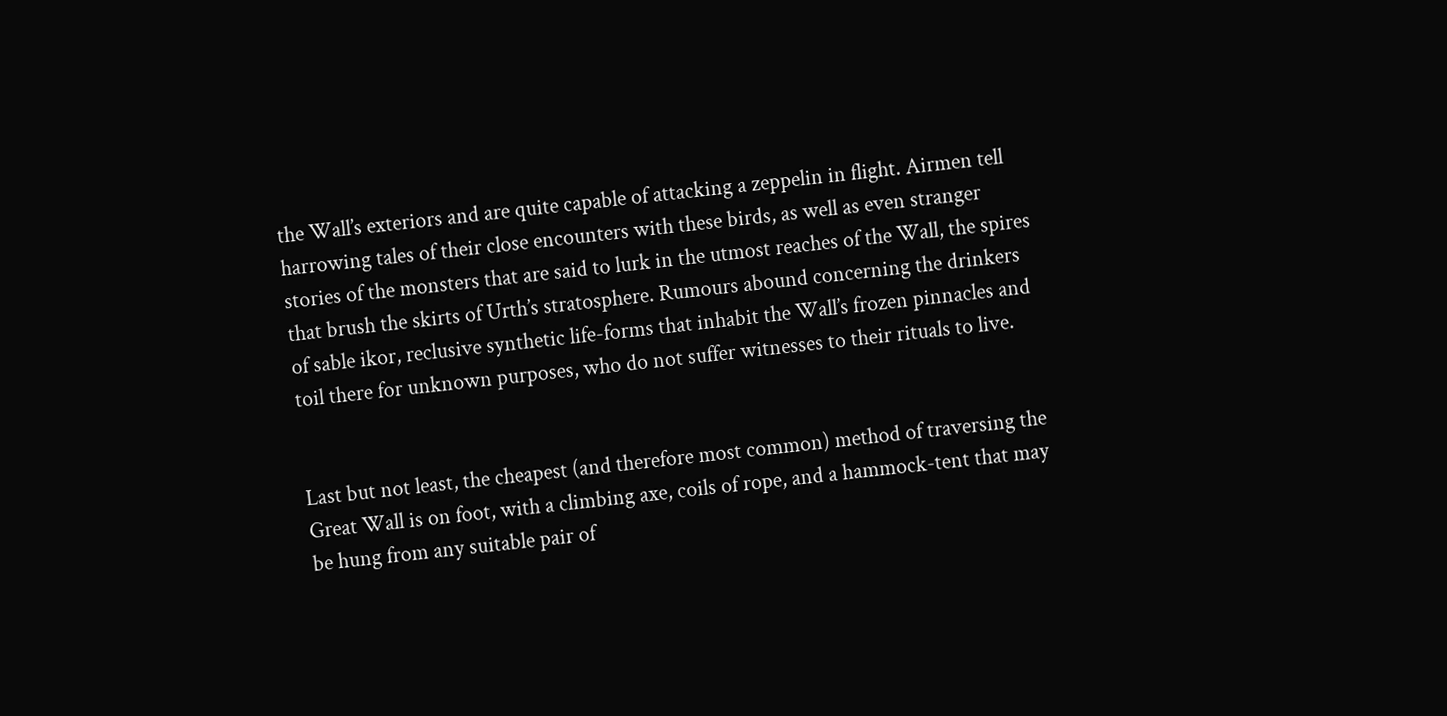the Wall’s exteriors and are quite capable of attacking a zeppelin in flight. Airmen tell harrowing tales of their close encounters with these birds, as well as even stranger stories of the monsters that are said to lurk in the utmost reaches of the Wall, the spires that brush the skirts of Urth’s stratosphere. Rumours abound concerning the drinkers of sable ikor, reclusive synthetic life-forms that inhabit the Wall’s frozen pinnacles and toil there for unknown purposes, who do not suffer witnesses to their rituals to live.


Last but not least, the cheapest (and therefore most common) method of traversing the Great Wall is on foot, with a climbing axe, coils of rope, and a hammock-tent that may be hung from any suitable pair of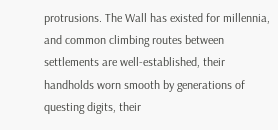protrusions. The Wall has existed for millennia, and common climbing routes between settlements are well-established, their handholds worn smooth by generations of questing digits, their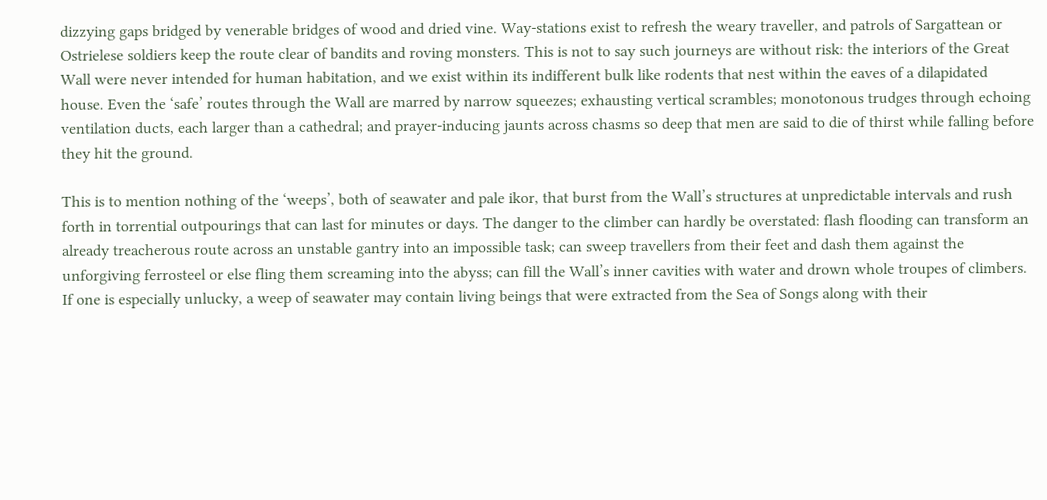dizzying gaps bridged by venerable bridges of wood and dried vine. Way-stations exist to refresh the weary traveller, and patrols of Sargattean or Ostrielese soldiers keep the route clear of bandits and roving monsters. This is not to say such journeys are without risk: the interiors of the Great Wall were never intended for human habitation, and we exist within its indifferent bulk like rodents that nest within the eaves of a dilapidated house. Even the ‘safe’ routes through the Wall are marred by narrow squeezes; exhausting vertical scrambles; monotonous trudges through echoing ventilation ducts, each larger than a cathedral; and prayer-inducing jaunts across chasms so deep that men are said to die of thirst while falling before they hit the ground.

This is to mention nothing of the ‘weeps’, both of seawater and pale ikor, that burst from the Wall’s structures at unpredictable intervals and rush forth in torrential outpourings that can last for minutes or days. The danger to the climber can hardly be overstated: flash flooding can transform an already treacherous route across an unstable gantry into an impossible task; can sweep travellers from their feet and dash them against the unforgiving ferrosteel or else fling them screaming into the abyss; can fill the Wall’s inner cavities with water and drown whole troupes of climbers. If one is especially unlucky, a weep of seawater may contain living beings that were extracted from the Sea of Songs along with their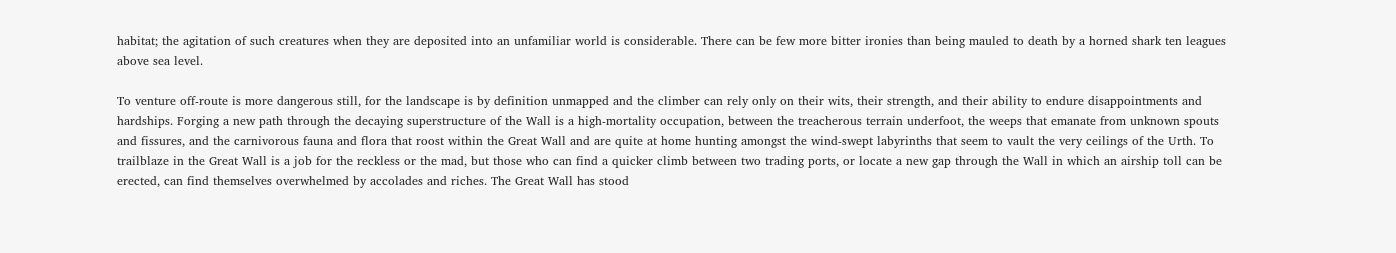habitat; the agitation of such creatures when they are deposited into an unfamiliar world is considerable. There can be few more bitter ironies than being mauled to death by a horned shark ten leagues above sea level.

To venture off-route is more dangerous still, for the landscape is by definition unmapped and the climber can rely only on their wits, their strength, and their ability to endure disappointments and hardships. Forging a new path through the decaying superstructure of the Wall is a high-mortality occupation, between the treacherous terrain underfoot, the weeps that emanate from unknown spouts and fissures, and the carnivorous fauna and flora that roost within the Great Wall and are quite at home hunting amongst the wind-swept labyrinths that seem to vault the very ceilings of the Urth. To trailblaze in the Great Wall is a job for the reckless or the mad, but those who can find a quicker climb between two trading ports, or locate a new gap through the Wall in which an airship toll can be erected, can find themselves overwhelmed by accolades and riches. The Great Wall has stood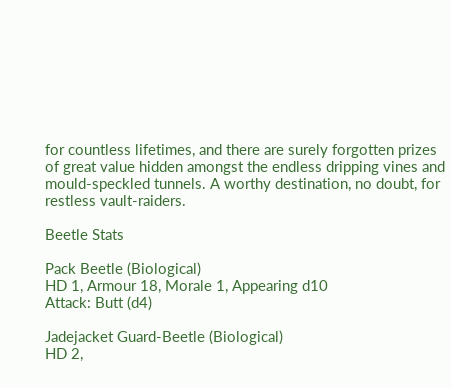for countless lifetimes, and there are surely forgotten prizes of great value hidden amongst the endless dripping vines and mould-speckled tunnels. A worthy destination, no doubt, for restless vault-raiders.

Beetle Stats

Pack Beetle (Biological)
HD 1, Armour 18, Morale 1, Appearing d10
Attack: Butt (d4)

Jadejacket Guard-Beetle (Biological)
HD 2,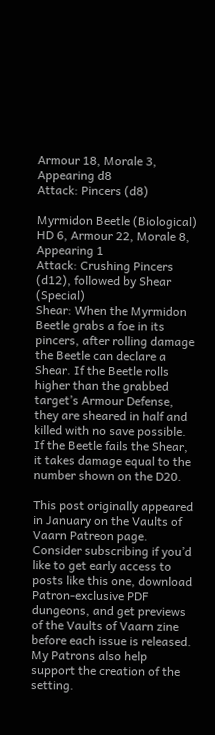Armour 18, Morale 3, Appearing d8
Attack: Pincers (d8)

Myrmidon Beetle (Biological)
HD 6, Armour 22, Morale 8, Appearing 1
Attack: Crushing Pincers (d12), followed by Shear (Special)
Shear: When the Myrmidon Beetle grabs a foe in its pincers, after rolling damage the Beetle can declare a Shear. If the Beetle rolls higher than the grabbed target’s Armour Defense, they are sheared in half and killed with no save possible. If the Beetle fails the Shear, it takes damage equal to the number shown on the D20.

This post originally appeared in January on the Vaults of Vaarn Patreon page. Consider subscribing if you’d like to get early access to posts like this one, download Patron-exclusive PDF dungeons, and get previews of the Vaults of Vaarn zine before each issue is released. My Patrons also help support the creation of the setting.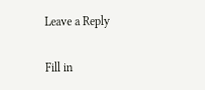Leave a Reply

Fill in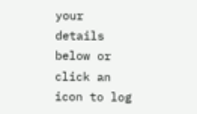your details below or click an icon to log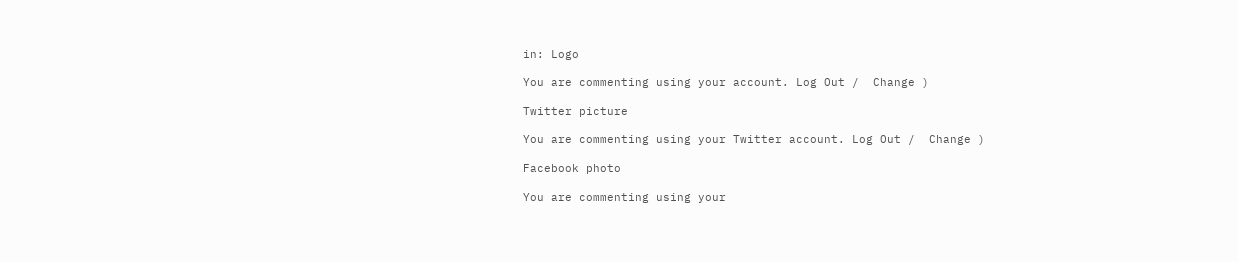in: Logo

You are commenting using your account. Log Out /  Change )

Twitter picture

You are commenting using your Twitter account. Log Out /  Change )

Facebook photo

You are commenting using your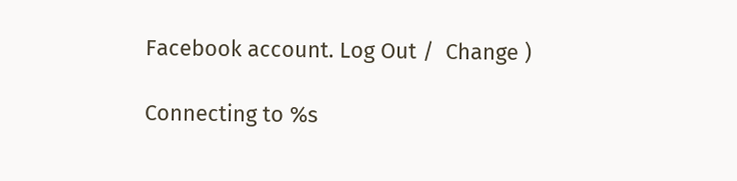Facebook account. Log Out /  Change )

Connecting to %s